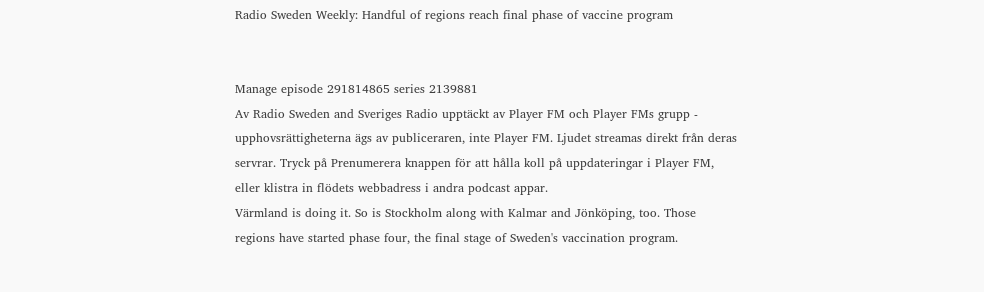Radio Sweden Weekly: Handful of regions reach final phase of vaccine program


Manage episode 291814865 series 2139881
Av Radio Sweden and Sveriges Radio upptäckt av Player FM och Player FMs grupp - upphovsrättigheterna ägs av publiceraren, inte Player FM. Ljudet streamas direkt från deras servrar. Tryck på Prenumerera knappen för att hålla koll på uppdateringar i Player FM, eller klistra in flödets webbadress i andra podcast appar.
Värmland is doing it. So is Stockholm along with Kalmar and Jönköping, too. Those regions have started phase four, the final stage of Sweden's vaccination program.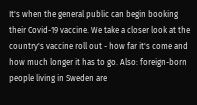It's when the general public can begin booking their Covid-19 vaccine. We take a closer look at the country's vaccine roll out - how far it's come and how much longer it has to go. Also: foreign-born people living in Sweden are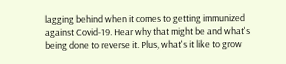lagging behind when it comes to getting immunized against Covid-19. Hear why that might be and what's being done to reverse it. Plus, what's it like to grow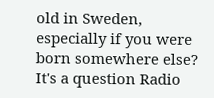old in Sweden, especially if you were born somewhere else? It's a question Radio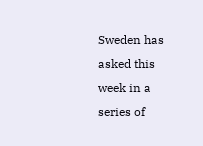Sweden has asked this week in a series of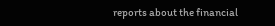reports about the financial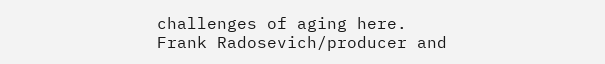challenges of aging here. Frank Radosevich/producer and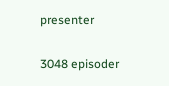presenter

3048 episoder